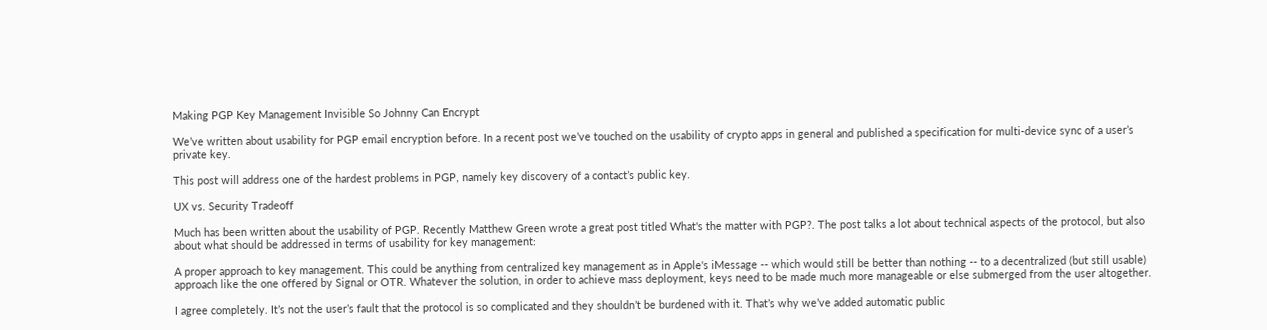Making PGP Key Management Invisible So Johnny Can Encrypt

We’ve written about usability for PGP email encryption before. In a recent post we’ve touched on the usability of crypto apps in general and published a specification for multi-device sync of a user’s private key.

This post will address one of the hardest problems in PGP, namely key discovery of a contact’s public key.

UX vs. Security Tradeoff

Much has been written about the usability of PGP. Recently Matthew Green wrote a great post titled What's the matter with PGP?. The post talks a lot about technical aspects of the protocol, but also about what should be addressed in terms of usability for key management:

A proper approach to key management. This could be anything from centralized key management as in Apple's iMessage -- which would still be better than nothing -- to a decentralized (but still usable) approach like the one offered by Signal or OTR. Whatever the solution, in order to achieve mass deployment, keys need to be made much more manageable or else submerged from the user altogether.

I agree completely. It’s not the user’s fault that the protocol is so complicated and they shouldn’t be burdened with it. That’s why we’ve added automatic public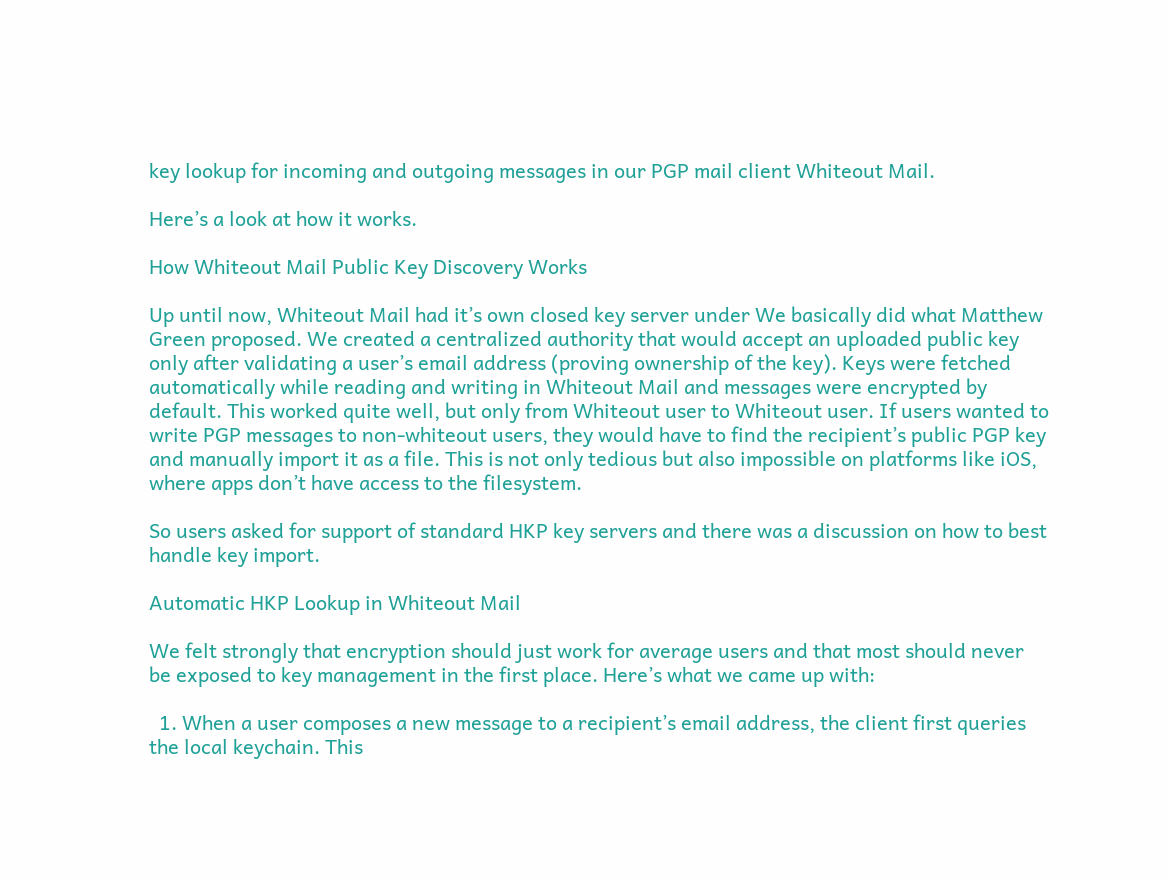key lookup for incoming and outgoing messages in our PGP mail client Whiteout Mail.

Here’s a look at how it works.

How Whiteout Mail Public Key Discovery Works

Up until now, Whiteout Mail had it’s own closed key server under We basically did what Matthew Green proposed. We created a centralized authority that would accept an uploaded public key only after validating a user’s email address (proving ownership of the key). Keys were fetched automatically while reading and writing in Whiteout Mail and messages were encrypted by default. This worked quite well, but only from Whiteout user to Whiteout user. If users wanted to write PGP messages to non-whiteout users, they would have to find the recipient’s public PGP key and manually import it as a file. This is not only tedious but also impossible on platforms like iOS, where apps don’t have access to the filesystem.

So users asked for support of standard HKP key servers and there was a discussion on how to best handle key import.

Automatic HKP Lookup in Whiteout Mail

We felt strongly that encryption should just work for average users and that most should never be exposed to key management in the first place. Here’s what we came up with:

  1. When a user composes a new message to a recipient’s email address, the client first queries the local keychain. This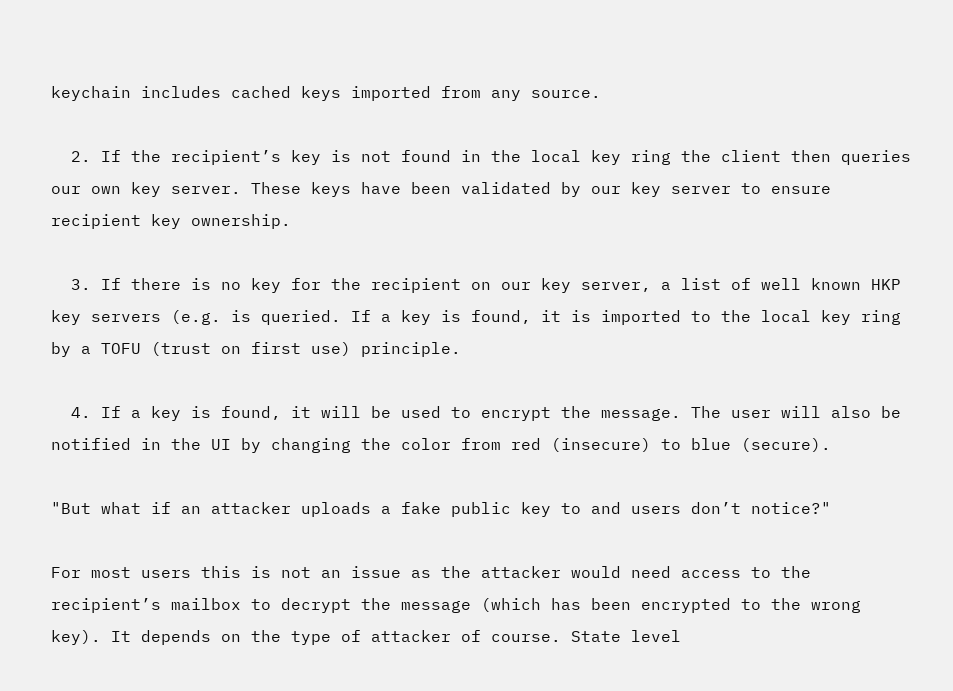keychain includes cached keys imported from any source.

  2. If the recipient’s key is not found in the local key ring the client then queries our own key server. These keys have been validated by our key server to ensure recipient key ownership.

  3. If there is no key for the recipient on our key server, a list of well known HKP key servers (e.g. is queried. If a key is found, it is imported to the local key ring by a TOFU (trust on first use) principle.

  4. If a key is found, it will be used to encrypt the message. The user will also be notified in the UI by changing the color from red (insecure) to blue (secure).

"But what if an attacker uploads a fake public key to and users don’t notice?"

For most users this is not an issue as the attacker would need access to the recipient’s mailbox to decrypt the message (which has been encrypted to the wrong key). It depends on the type of attacker of course. State level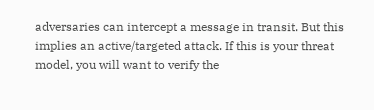adversaries can intercept a message in transit. But this implies an active/targeted attack. If this is your threat model, you will want to verify the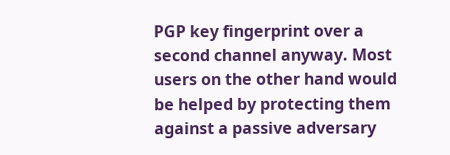PGP key fingerprint over a second channel anyway. Most users on the other hand would be helped by protecting them against a passive adversary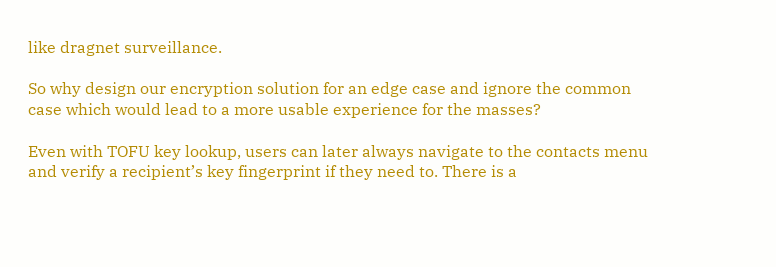like dragnet surveillance.

So why design our encryption solution for an edge case and ignore the common case which would lead to a more usable experience for the masses?

Even with TOFU key lookup, users can later always navigate to the contacts menu and verify a recipient’s key fingerprint if they need to. There is a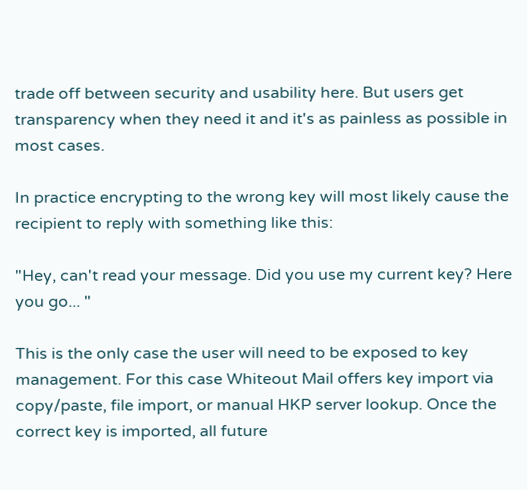trade off between security and usability here. But users get transparency when they need it and it's as painless as possible in most cases.

In practice encrypting to the wrong key will most likely cause the recipient to reply with something like this:

"Hey, can't read your message. Did you use my current key? Here you go... "

This is the only case the user will need to be exposed to key management. For this case Whiteout Mail offers key import via copy/paste, file import, or manual HKP server lookup. Once the correct key is imported, all future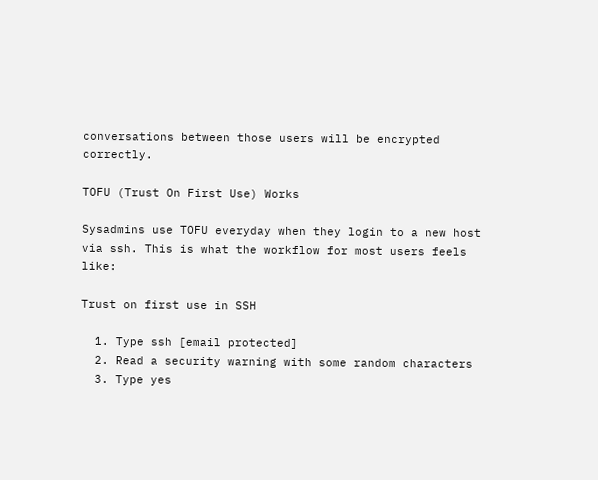conversations between those users will be encrypted correctly.

TOFU (Trust On First Use) Works

Sysadmins use TOFU everyday when they login to a new host via ssh. This is what the workflow for most users feels like:

Trust on first use in SSH

  1. Type ssh [email protected]
  2. Read a security warning with some random characters
  3. Type yes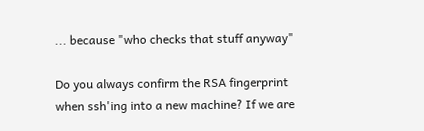... because "who checks that stuff anyway"

Do you always confirm the RSA fingerprint when ssh'ing into a new machine? If we are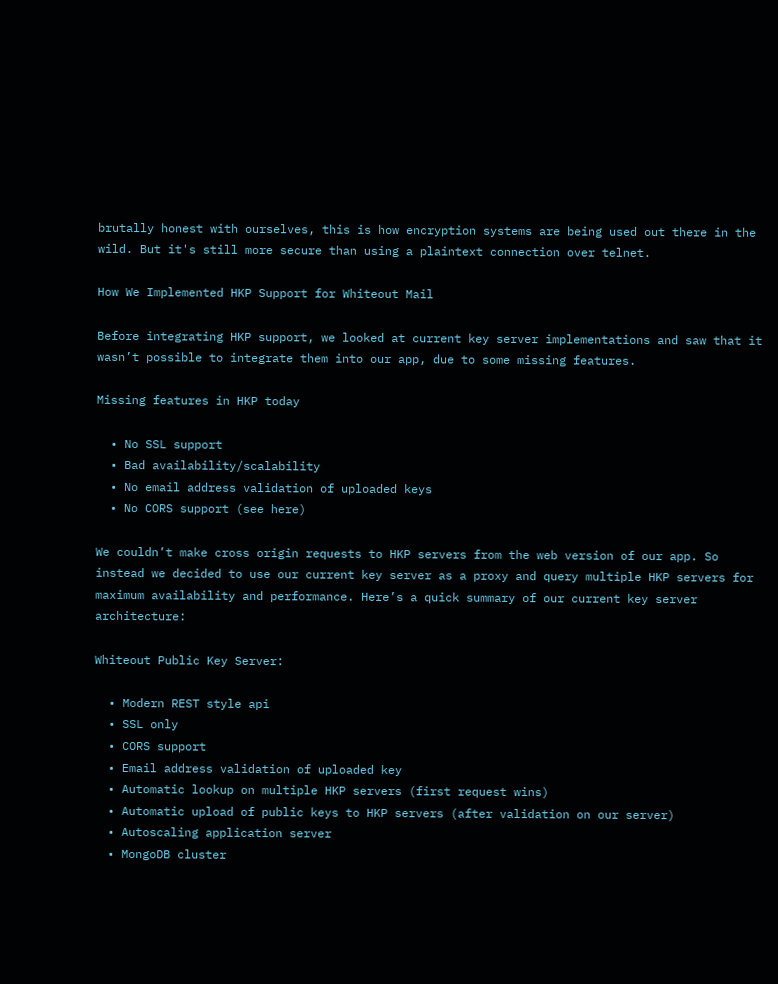brutally honest with ourselves, this is how encryption systems are being used out there in the wild. But it's still more secure than using a plaintext connection over telnet.

How We Implemented HKP Support for Whiteout Mail

Before integrating HKP support, we looked at current key server implementations and saw that it wasn’t possible to integrate them into our app, due to some missing features.

Missing features in HKP today

  • No SSL support
  • Bad availability/scalability
  • No email address validation of uploaded keys
  • No CORS support (see here)

We couldn’t make cross origin requests to HKP servers from the web version of our app. So instead we decided to use our current key server as a proxy and query multiple HKP servers for maximum availability and performance. Here’s a quick summary of our current key server architecture:

Whiteout Public Key Server:

  • Modern REST style api
  • SSL only
  • CORS support
  • Email address validation of uploaded key
  • Automatic lookup on multiple HKP servers (first request wins)
  • Automatic upload of public keys to HKP servers (after validation on our server)
  • Autoscaling application server
  • MongoDB cluster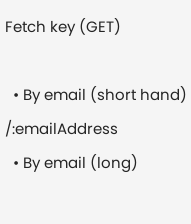Fetch key (GET)

  • By email (short hand) /:emailAddress
  • By email (long)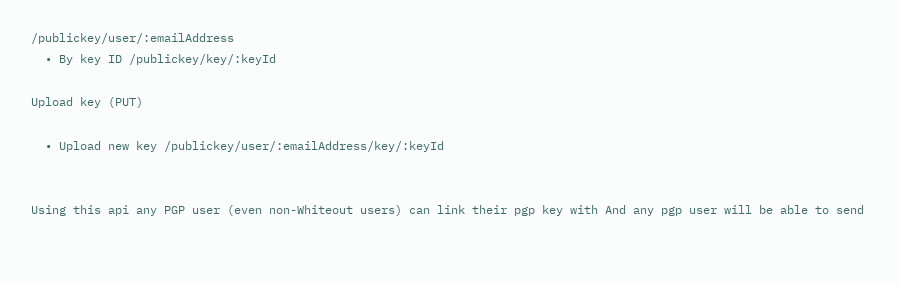/publickey/user/:emailAddress
  • By key ID /publickey/key/:keyId

Upload key (PUT)

  • Upload new key /publickey/user/:emailAddress/key/:keyId


Using this api any PGP user (even non-Whiteout users) can link their pgp key with And any pgp user will be able to send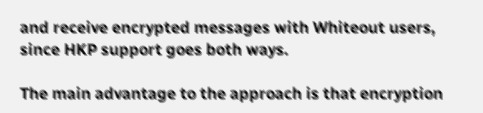and receive encrypted messages with Whiteout users, since HKP support goes both ways.

The main advantage to the approach is that encryption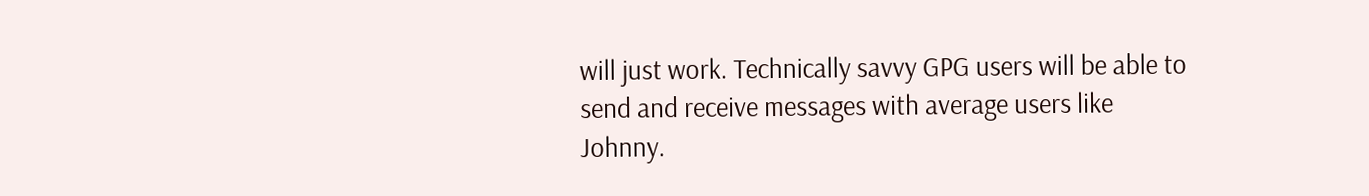will just work. Technically savvy GPG users will be able to send and receive messages with average users like Johnny.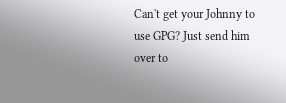Can't get your Johnny to use GPG? Just send him over to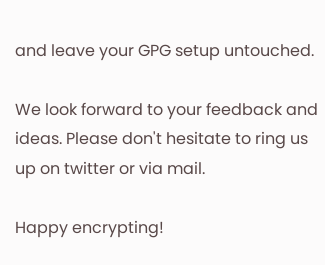and leave your GPG setup untouched.

We look forward to your feedback and ideas. Please don't hesitate to ring us up on twitter or via mail.

Happy encrypting!